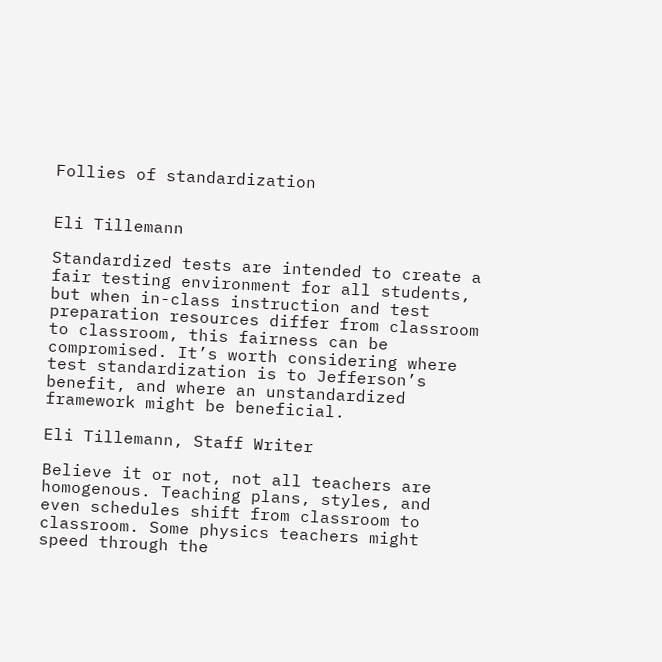Follies of standardization


Eli Tillemann

Standardized tests are intended to create a fair testing environment for all students, but when in-class instruction and test preparation resources differ from classroom to classroom, this fairness can be compromised. It’s worth considering where test standardization is to Jefferson’s benefit, and where an unstandardized framework might be beneficial.

Eli Tillemann, Staff Writer

Believe it or not, not all teachers are homogenous. Teaching plans, styles, and even schedules shift from classroom to classroom. Some physics teachers might speed through the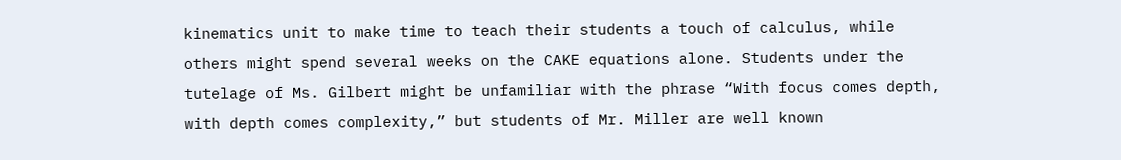kinematics unit to make time to teach their students a touch of calculus, while others might spend several weeks on the CAKE equations alone. Students under the tutelage of Ms. Gilbert might be unfamiliar with the phrase “With focus comes depth, with depth comes complexity,” but students of Mr. Miller are well known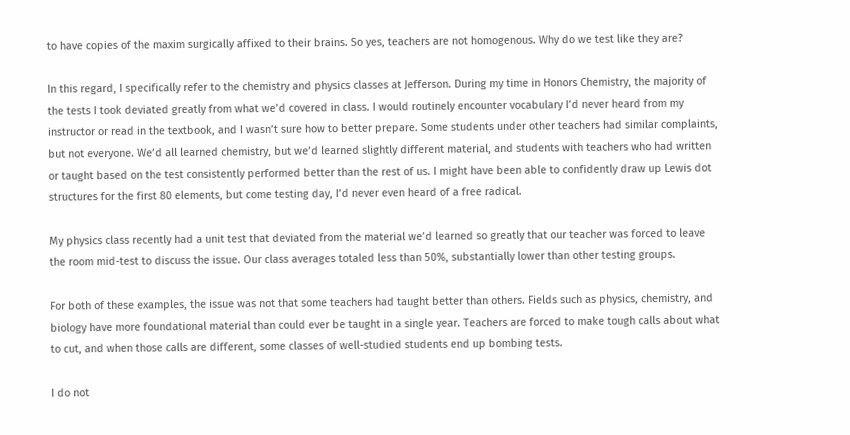to have copies of the maxim surgically affixed to their brains. So yes, teachers are not homogenous. Why do we test like they are?

In this regard, I specifically refer to the chemistry and physics classes at Jefferson. During my time in Honors Chemistry, the majority of the tests I took deviated greatly from what we’d covered in class. I would routinely encounter vocabulary I’d never heard from my instructor or read in the textbook, and I wasn’t sure how to better prepare. Some students under other teachers had similar complaints, but not everyone. We’d all learned chemistry, but we’d learned slightly different material, and students with teachers who had written or taught based on the test consistently performed better than the rest of us. I might have been able to confidently draw up Lewis dot structures for the first 80 elements, but come testing day, I’d never even heard of a free radical.

My physics class recently had a unit test that deviated from the material we’d learned so greatly that our teacher was forced to leave the room mid-test to discuss the issue. Our class averages totaled less than 50%, substantially lower than other testing groups.

For both of these examples, the issue was not that some teachers had taught better than others. Fields such as physics, chemistry, and biology have more foundational material than could ever be taught in a single year. Teachers are forced to make tough calls about what to cut, and when those calls are different, some classes of well-studied students end up bombing tests.

I do not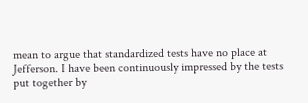mean to argue that standardized tests have no place at Jefferson. I have been continuously impressed by the tests put together by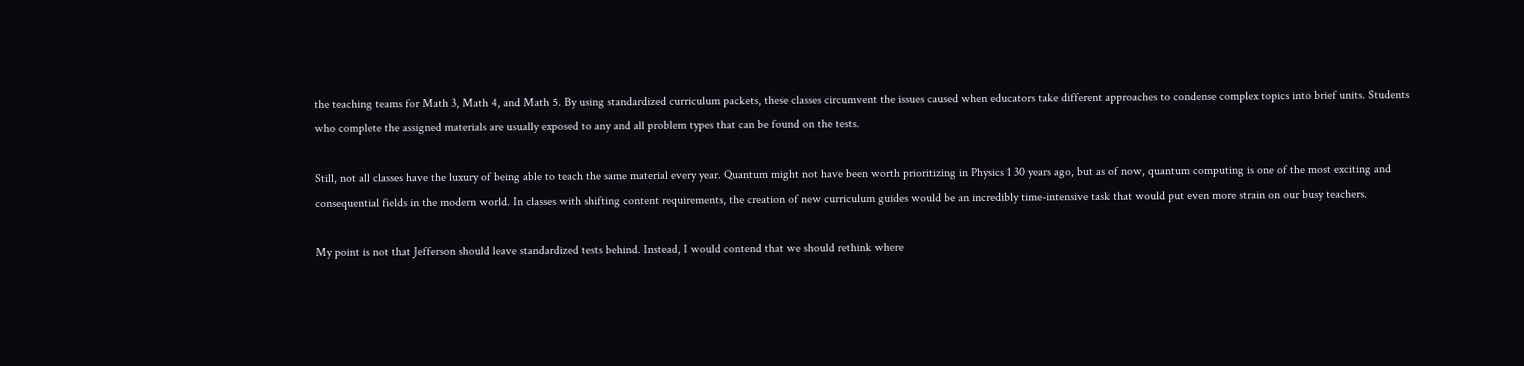the teaching teams for Math 3, Math 4, and Math 5. By using standardized curriculum packets, these classes circumvent the issues caused when educators take different approaches to condense complex topics into brief units. Students who complete the assigned materials are usually exposed to any and all problem types that can be found on the tests.

Still, not all classes have the luxury of being able to teach the same material every year. Quantum might not have been worth prioritizing in Physics 1 30 years ago, but as of now, quantum computing is one of the most exciting and consequential fields in the modern world. In classes with shifting content requirements, the creation of new curriculum guides would be an incredibly time-intensive task that would put even more strain on our busy teachers.

My point is not that Jefferson should leave standardized tests behind. Instead, I would contend that we should rethink where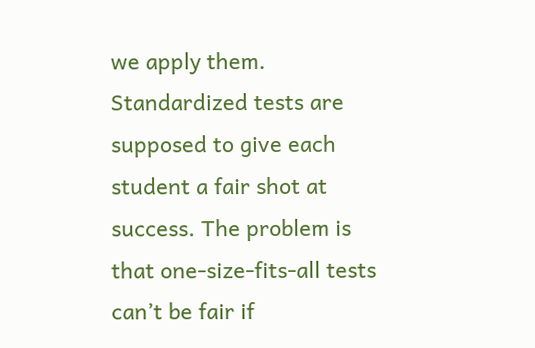we apply them. Standardized tests are supposed to give each student a fair shot at success. The problem is that one-size-fits-all tests can’t be fair if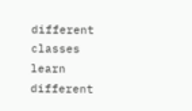different classes learn different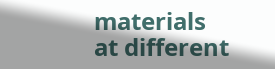materials at different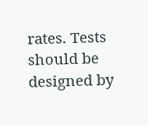rates. Tests should be designed by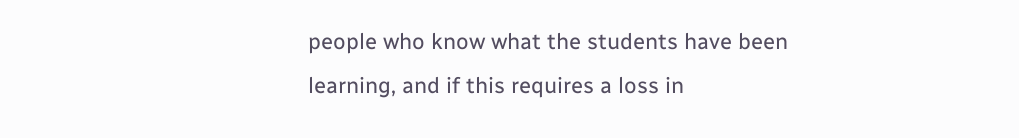people who know what the students have been learning, and if this requires a loss in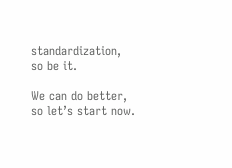standardization, so be it.

We can do better, so let’s start now.